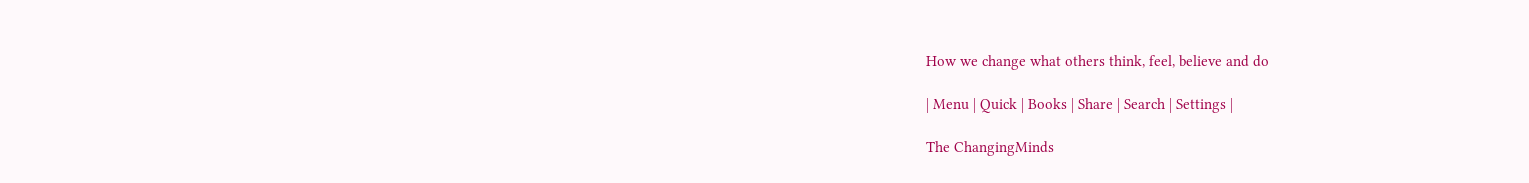How we change what others think, feel, believe and do

| Menu | Quick | Books | Share | Search | Settings |

The ChangingMinds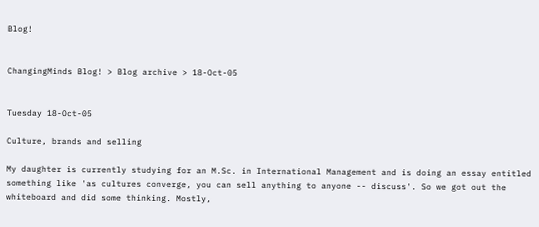Blog!


ChangingMinds Blog! > Blog archive > 18-Oct-05


Tuesday 18-Oct-05

Culture, brands and selling

My daughter is currently studying for an M.Sc. in International Management and is doing an essay entitled something like 'as cultures converge, you can sell anything to anyone -- discuss'. So we got out the whiteboard and did some thinking. Mostly,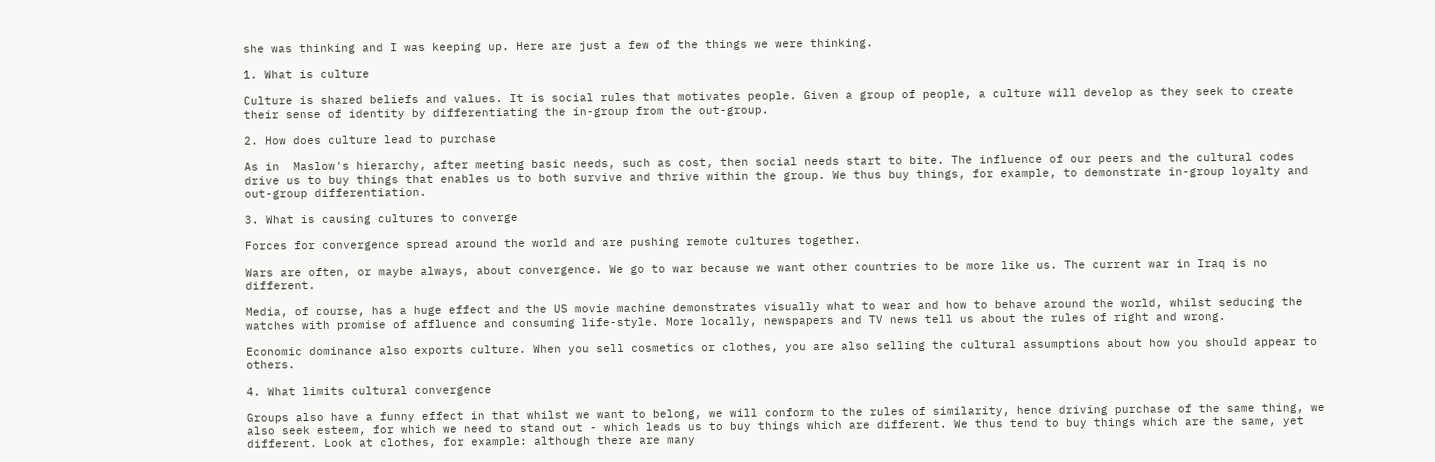she was thinking and I was keeping up. Here are just a few of the things we were thinking.

1. What is culture

Culture is shared beliefs and values. It is social rules that motivates people. Given a group of people, a culture will develop as they seek to create their sense of identity by differentiating the in-group from the out-group.

2. How does culture lead to purchase

As in  Maslow's hierarchy, after meeting basic needs, such as cost, then social needs start to bite. The influence of our peers and the cultural codes drive us to buy things that enables us to both survive and thrive within the group. We thus buy things, for example, to demonstrate in-group loyalty and out-group differentiation.

3. What is causing cultures to converge

Forces for convergence spread around the world and are pushing remote cultures together.

Wars are often, or maybe always, about convergence. We go to war because we want other countries to be more like us. The current war in Iraq is no different.

Media, of course, has a huge effect and the US movie machine demonstrates visually what to wear and how to behave around the world, whilst seducing the watches with promise of affluence and consuming life-style. More locally, newspapers and TV news tell us about the rules of right and wrong.

Economic dominance also exports culture. When you sell cosmetics or clothes, you are also selling the cultural assumptions about how you should appear to others.

4. What limits cultural convergence

Groups also have a funny effect in that whilst we want to belong, we will conform to the rules of similarity, hence driving purchase of the same thing, we also seek esteem, for which we need to stand out - which leads us to buy things which are different. We thus tend to buy things which are the same, yet different. Look at clothes, for example: although there are many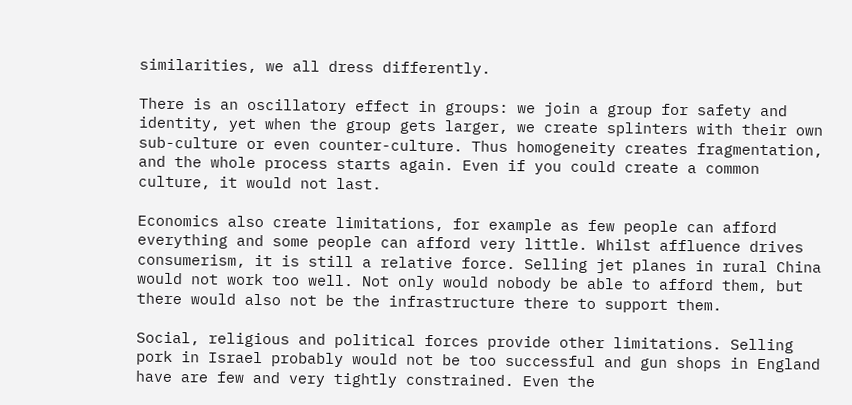similarities, we all dress differently.

There is an oscillatory effect in groups: we join a group for safety and identity, yet when the group gets larger, we create splinters with their own sub-culture or even counter-culture. Thus homogeneity creates fragmentation, and the whole process starts again. Even if you could create a common culture, it would not last.

Economics also create limitations, for example as few people can afford everything and some people can afford very little. Whilst affluence drives consumerism, it is still a relative force. Selling jet planes in rural China would not work too well. Not only would nobody be able to afford them, but there would also not be the infrastructure there to support them.

Social, religious and political forces provide other limitations. Selling pork in Israel probably would not be too successful and gun shops in England have are few and very tightly constrained. Even the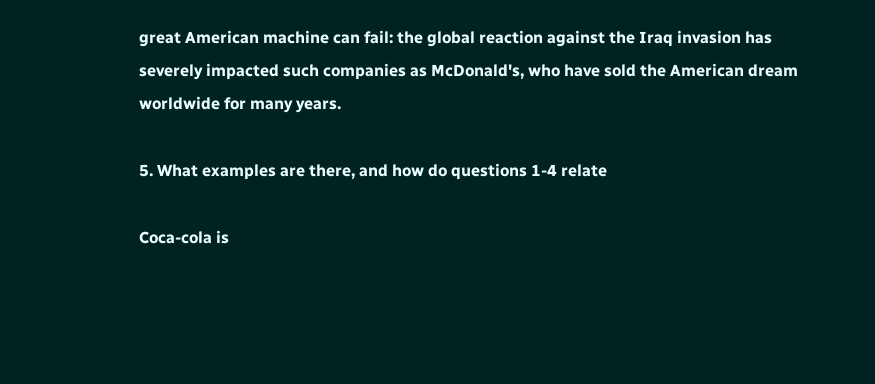great American machine can fail: the global reaction against the Iraq invasion has severely impacted such companies as McDonald's, who have sold the American dream worldwide for many years.

5. What examples are there, and how do questions 1-4 relate

Coca-cola is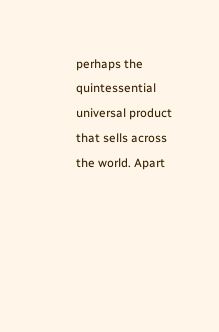perhaps the quintessential universal product that sells across the world. Apart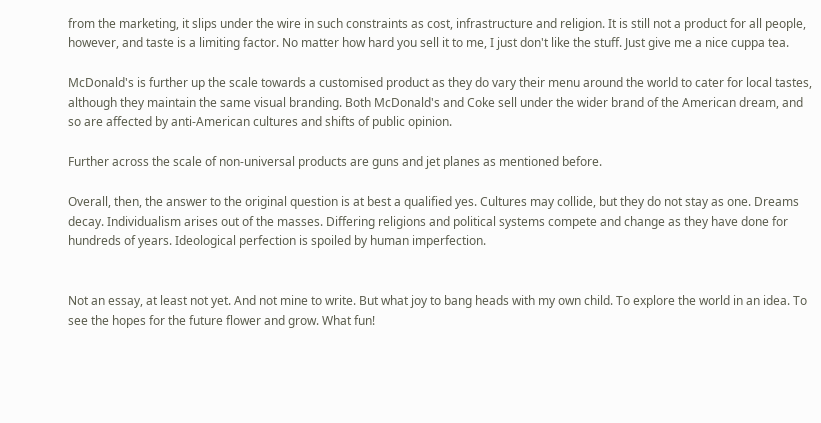from the marketing, it slips under the wire in such constraints as cost, infrastructure and religion. It is still not a product for all people, however, and taste is a limiting factor. No matter how hard you sell it to me, I just don't like the stuff. Just give me a nice cuppa tea.

McDonald's is further up the scale towards a customised product as they do vary their menu around the world to cater for local tastes, although they maintain the same visual branding. Both McDonald's and Coke sell under the wider brand of the American dream, and so are affected by anti-American cultures and shifts of public opinion.

Further across the scale of non-universal products are guns and jet planes as mentioned before.

Overall, then, the answer to the original question is at best a qualified yes. Cultures may collide, but they do not stay as one. Dreams decay. Individualism arises out of the masses. Differing religions and political systems compete and change as they have done for hundreds of years. Ideological perfection is spoiled by human imperfection.


Not an essay, at least not yet. And not mine to write. But what joy to bang heads with my own child. To explore the world in an idea. To see the hopes for the future flower and grow. What fun!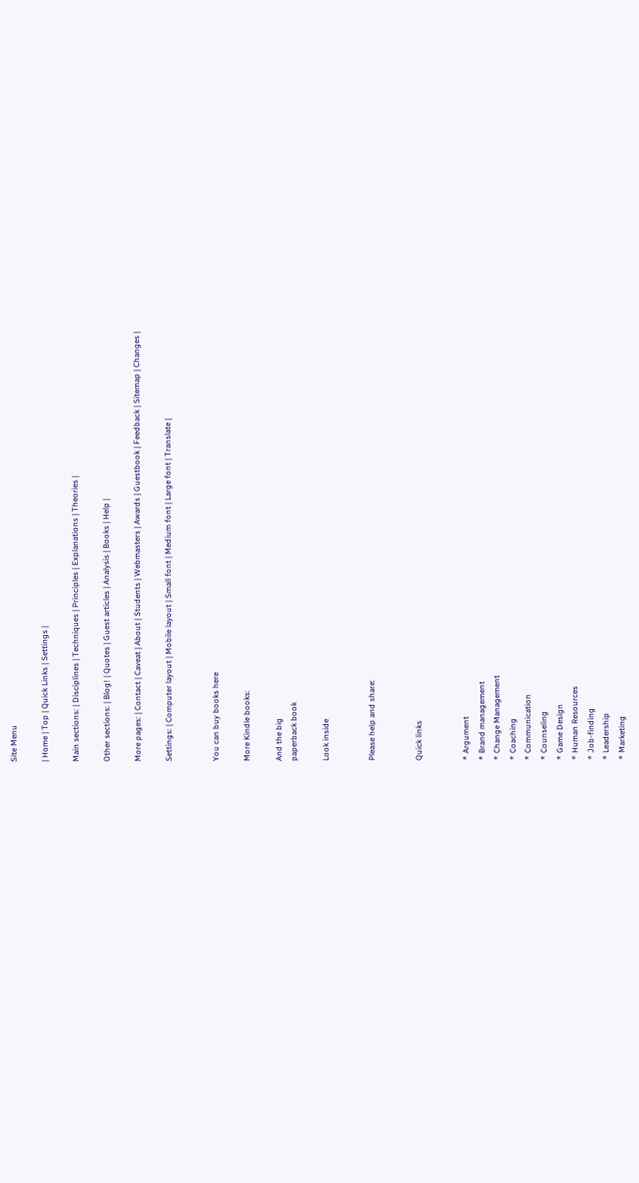Site Menu

| Home | Top | Quick Links | Settings |

Main sections: | Disciplines | Techniques | Principles | Explanations | Theories |

Other sections: | Blog! | Quotes | Guest articles | Analysis | Books | Help |

More pages: | Contact | Caveat | About | Students | Webmasters | Awards | Guestbook | Feedback | Sitemap | Changes |

Settings: | Computer layout | Mobile layout | Small font | Medium font | Large font | Translate |


You can buy books here

More Kindle books:

And the big
paperback book

Look inside


Please help and share:


Quick links


* Argument
* Brand management
* Change Management
* Coaching
* Communication
* Counseling
* Game Design
* Human Resources
* Job-finding
* Leadership
* Marketing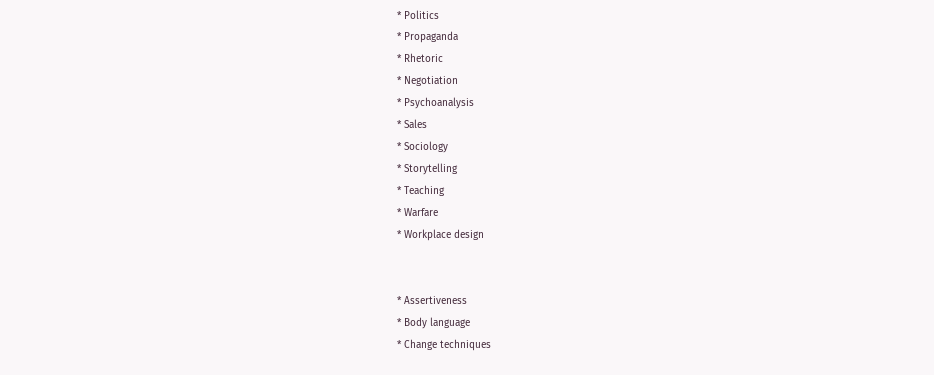* Politics
* Propaganda
* Rhetoric
* Negotiation
* Psychoanalysis
* Sales
* Sociology
* Storytelling
* Teaching
* Warfare
* Workplace design


* Assertiveness
* Body language
* Change techniques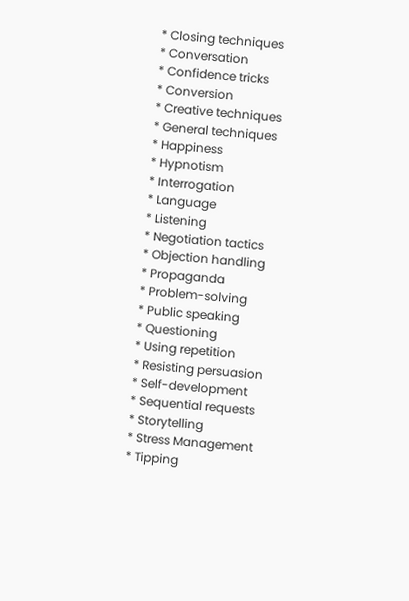* Closing techniques
* Conversation
* Confidence tricks
* Conversion
* Creative techniques
* General techniques
* Happiness
* Hypnotism
* Interrogation
* Language
* Listening
* Negotiation tactics
* Objection handling
* Propaganda
* Problem-solving
* Public speaking
* Questioning
* Using repetition
* Resisting persuasion
* Self-development
* Sequential requests
* Storytelling
* Stress Management
* Tipping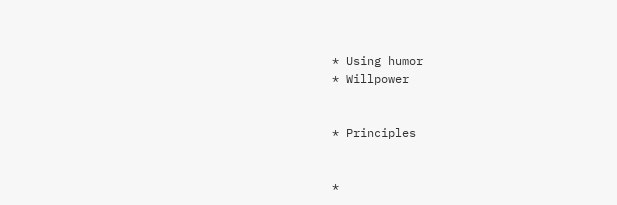* Using humor
* Willpower


* Principles


*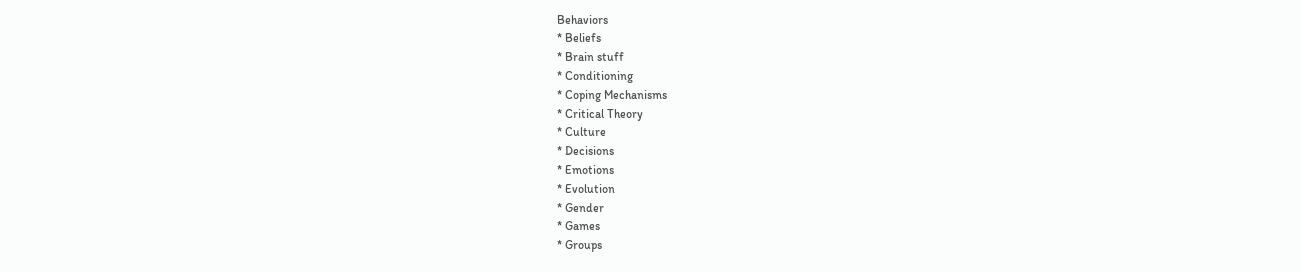Behaviors
* Beliefs
* Brain stuff
* Conditioning
* Coping Mechanisms
* Critical Theory
* Culture
* Decisions
* Emotions
* Evolution
* Gender
* Games
* Groups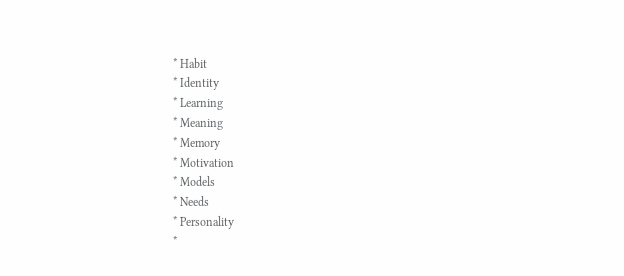* Habit
* Identity
* Learning
* Meaning
* Memory
* Motivation
* Models
* Needs
* Personality
*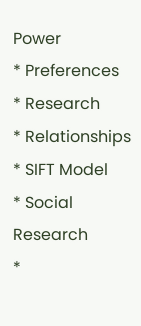Power
* Preferences
* Research
* Relationships
* SIFT Model
* Social Research
*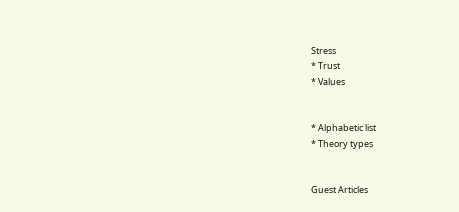Stress
* Trust
* Values


* Alphabetic list
* Theory types


Guest Articles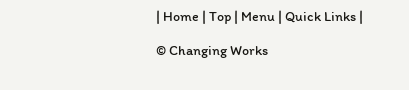| Home | Top | Menu | Quick Links |

© Changing Works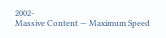2002-
Massive Content — Maximum Speed